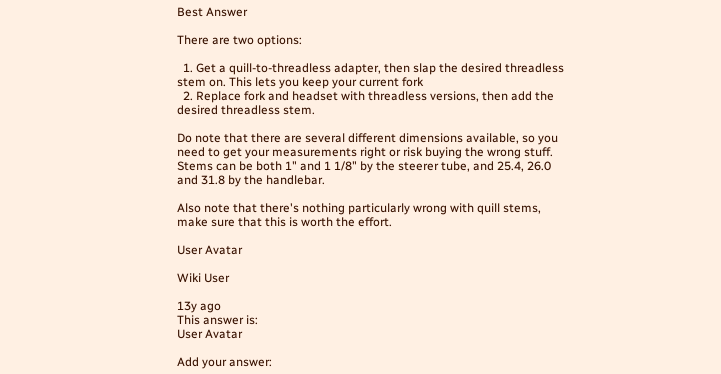Best Answer

There are two options:

  1. Get a quill-to-threadless adapter, then slap the desired threadless stem on. This lets you keep your current fork
  2. Replace fork and headset with threadless versions, then add the desired threadless stem.

Do note that there are several different dimensions available, so you need to get your measurements right or risk buying the wrong stuff. Stems can be both 1" and 1 1/8" by the steerer tube, and 25.4, 26.0 and 31.8 by the handlebar.

Also note that there's nothing particularly wrong with quill stems, make sure that this is worth the effort.

User Avatar

Wiki User

13y ago
This answer is:
User Avatar

Add your answer: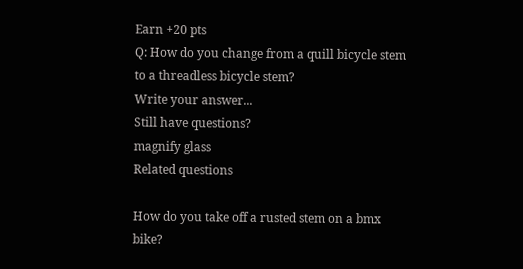Earn +20 pts
Q: How do you change from a quill bicycle stem to a threadless bicycle stem?
Write your answer...
Still have questions?
magnify glass
Related questions

How do you take off a rusted stem on a bmx bike?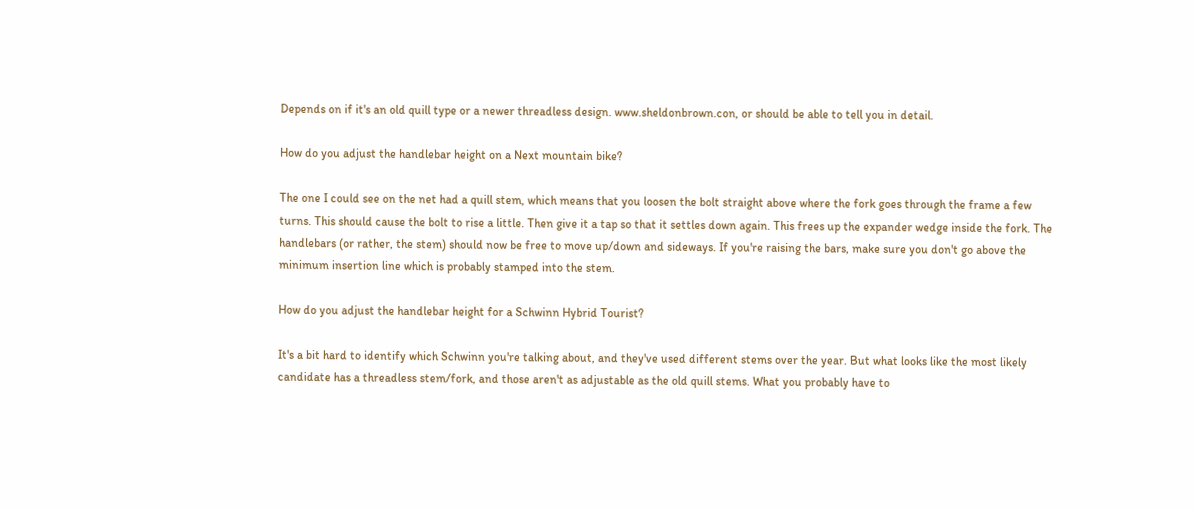Depends on if it's an old quill type or a newer threadless design. www.sheldonbrown.con, or should be able to tell you in detail.

How do you adjust the handlebar height on a Next mountain bike?

The one I could see on the net had a quill stem, which means that you loosen the bolt straight above where the fork goes through the frame a few turns. This should cause the bolt to rise a little. Then give it a tap so that it settles down again. This frees up the expander wedge inside the fork. The handlebars (or rather, the stem) should now be free to move up/down and sideways. If you're raising the bars, make sure you don't go above the minimum insertion line which is probably stamped into the stem.

How do you adjust the handlebar height for a Schwinn Hybrid Tourist?

It's a bit hard to identify which Schwinn you're talking about, and they've used different stems over the year. But what looks like the most likely candidate has a threadless stem/fork, and those aren't as adjustable as the old quill stems. What you probably have to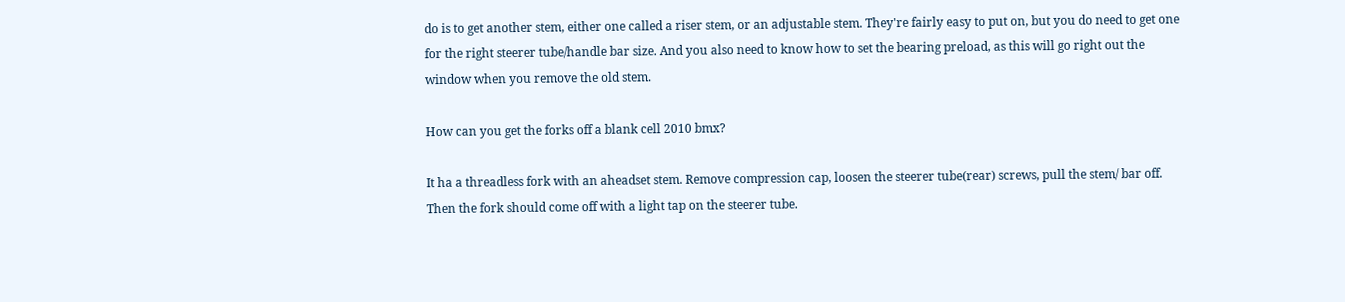do is to get another stem, either one called a riser stem, or an adjustable stem. They're fairly easy to put on, but you do need to get one for the right steerer tube/handle bar size. And you also need to know how to set the bearing preload, as this will go right out the window when you remove the old stem.

How can you get the forks off a blank cell 2010 bmx?

It ha a threadless fork with an aheadset stem. Remove compression cap, loosen the steerer tube(rear) screws, pull the stem/ bar off. Then the fork should come off with a light tap on the steerer tube.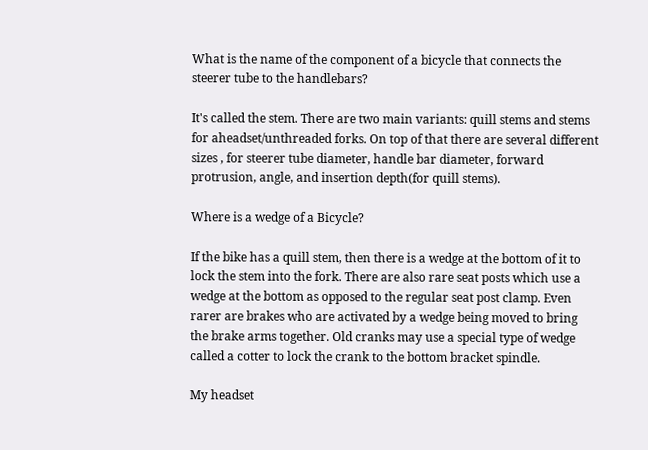What is the name of the component of a bicycle that connects the steerer tube to the handlebars?

It's called the stem. There are two main variants: quill stems and stems for aheadset/unthreaded forks. On top of that there are several different sizes , for steerer tube diameter, handle bar diameter, forward protrusion, angle, and insertion depth(for quill stems).

Where is a wedge of a Bicycle?

If the bike has a quill stem, then there is a wedge at the bottom of it to lock the stem into the fork. There are also rare seat posts which use a wedge at the bottom as opposed to the regular seat post clamp. Even rarer are brakes who are activated by a wedge being moved to bring the brake arms together. Old cranks may use a special type of wedge called a cotter to lock the crank to the bottom bracket spindle.

My headset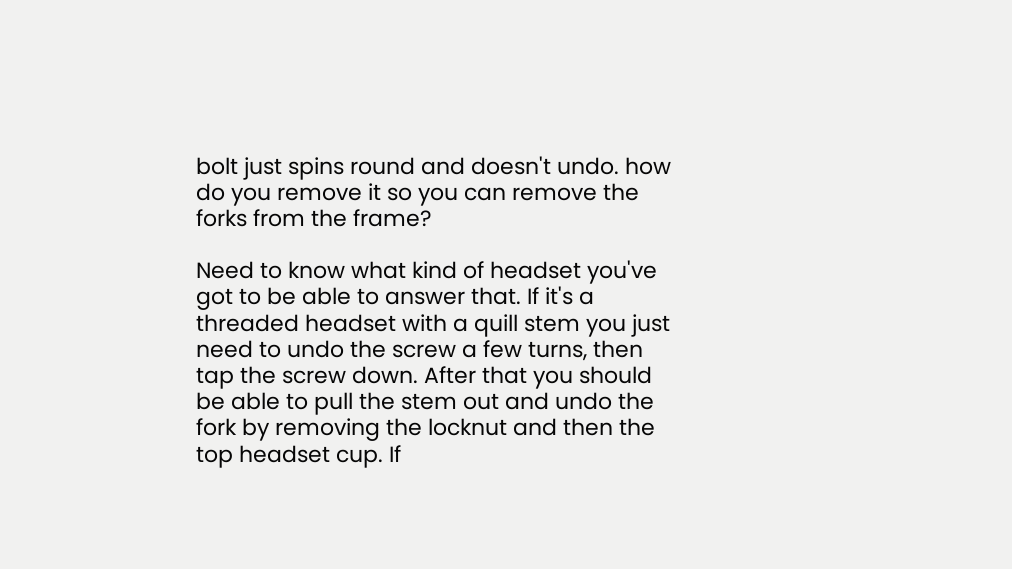bolt just spins round and doesn't undo. how do you remove it so you can remove the forks from the frame?

Need to know what kind of headset you've got to be able to answer that. If it's a threaded headset with a quill stem you just need to undo the screw a few turns, then tap the screw down. After that you should be able to pull the stem out and undo the fork by removing the locknut and then the top headset cup. If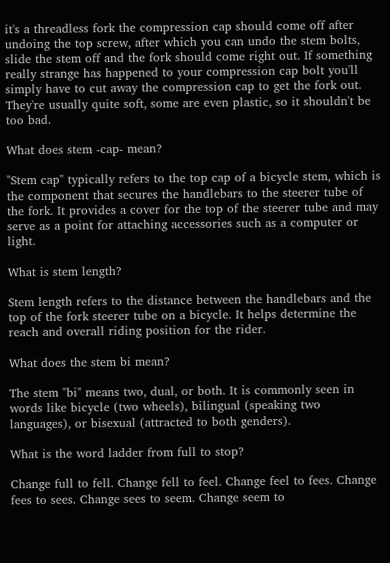it's a threadless fork the compression cap should come off after undoing the top screw, after which you can undo the stem bolts, slide the stem off and the fork should come right out. If something really strange has happened to your compression cap bolt you'll simply have to cut away the compression cap to get the fork out. They're usually quite soft, some are even plastic, so it shouldn't be too bad.

What does stem -cap- mean?

"Stem cap" typically refers to the top cap of a bicycle stem, which is the component that secures the handlebars to the steerer tube of the fork. It provides a cover for the top of the steerer tube and may serve as a point for attaching accessories such as a computer or light.

What is stem length?

Stem length refers to the distance between the handlebars and the top of the fork steerer tube on a bicycle. It helps determine the reach and overall riding position for the rider.

What does the stem bi mean?

The stem "bi" means two, dual, or both. It is commonly seen in words like bicycle (two wheels), bilingual (speaking two languages), or bisexual (attracted to both genders).

What is the word ladder from full to stop?

Change full to fell. Change fell to feel. Change feel to fees. Change fees to sees. Change sees to seem. Change seem to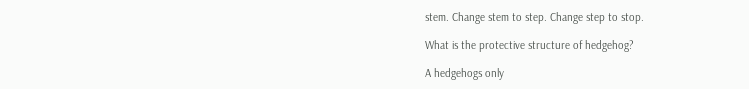stem. Change stem to step. Change step to stop.

What is the protective structure of hedgehog?

A hedgehogs only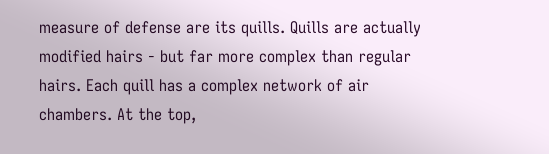measure of defense are its quills. Quills are actually modified hairs - but far more complex than regular hairs. Each quill has a complex network of air chambers. At the top,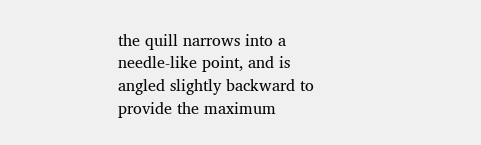the quill narrows into a needle-like point, and is angled slightly backward to provide the maximum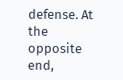defense. At the opposite end,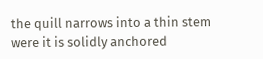the quill narrows into a thin stem were it is solidly anchored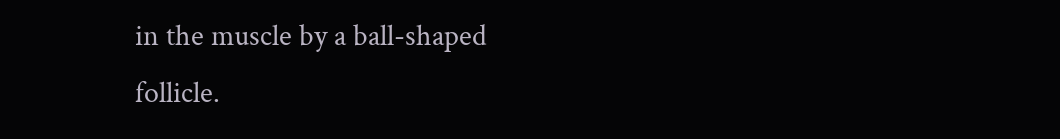in the muscle by a ball-shaped follicle.